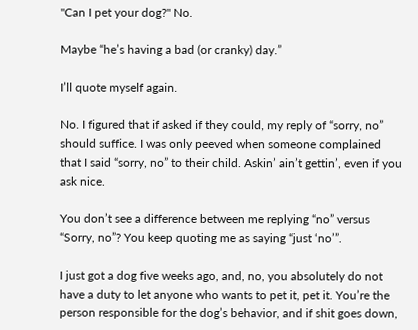"Can I pet your dog?" No.

Maybe “he’s having a bad (or cranky) day.”

I’ll quote myself again.

No. I figured that if asked if they could, my reply of “sorry, no” should suffice. I was only peeved when someone complained that I said “sorry, no” to their child. Askin’ ain’t gettin’, even if you ask nice.

You don’t see a difference between me replying “no” versus “Sorry, no”? You keep quoting me as saying “just ‘no’”.

I just got a dog five weeks ago, and, no, you absolutely do not have a duty to let anyone who wants to pet it, pet it. You’re the person responsible for the dog’s behavior, and if shit goes down,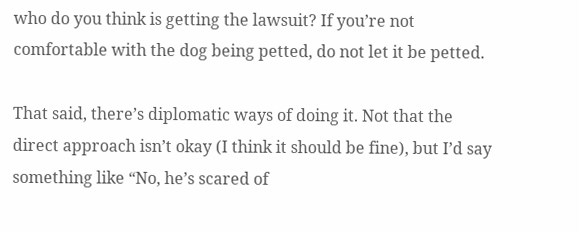who do you think is getting the lawsuit? If you’re not comfortable with the dog being petted, do not let it be petted.

That said, there’s diplomatic ways of doing it. Not that the direct approach isn’t okay (I think it should be fine), but I’d say something like “No, he’s scared of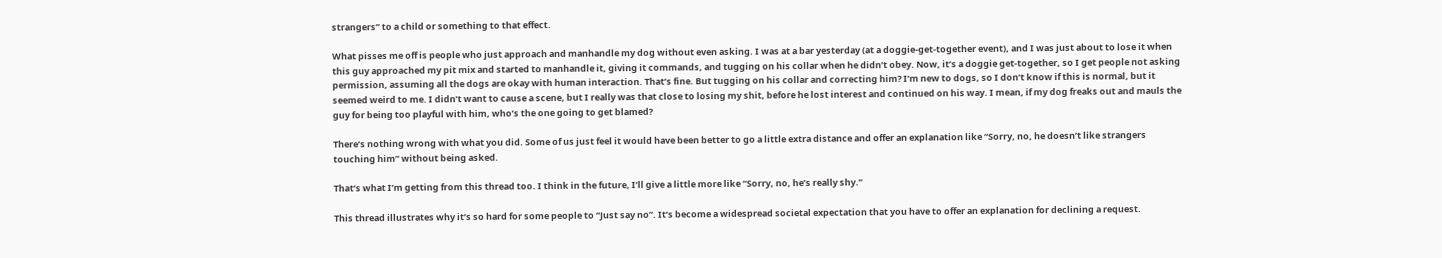strangers” to a child or something to that effect.

What pisses me off is people who just approach and manhandle my dog without even asking. I was at a bar yesterday (at a doggie-get-together event), and I was just about to lose it when this guy approached my pit mix and started to manhandle it, giving it commands, and tugging on his collar when he didn’t obey. Now, it’s a doggie get-together, so I get people not asking permission, assuming all the dogs are okay with human interaction. That’s fine. But tugging on his collar and correcting him? I’m new to dogs, so I don’t know if this is normal, but it seemed weird to me. I didn’t want to cause a scene, but I really was that close to losing my shit, before he lost interest and continued on his way. I mean, if my dog freaks out and mauls the guy for being too playful with him, who’s the one going to get blamed?

There’s nothing wrong with what you did. Some of us just feel it would have been better to go a little extra distance and offer an explanation like “Sorry, no, he doesn’t like strangers touching him” without being asked.

That’s what I’m getting from this thread too. I think in the future, I’ll give a little more like “Sorry, no, he’s really shy.”

This thread illustrates why it’s so hard for some people to “Just say no”. It’s become a widespread societal expectation that you have to offer an explanation for declining a request.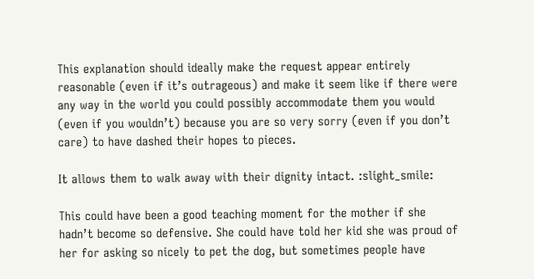This explanation should ideally make the request appear entirely reasonable (even if it’s outrageous) and make it seem like if there were any way in the world you could possibly accommodate them you would (even if you wouldn’t) because you are so very sorry (even if you don’t care) to have dashed their hopes to pieces.

It allows them to walk away with their dignity intact. :slight_smile:

This could have been a good teaching moment for the mother if she hadn’t become so defensive. She could have told her kid she was proud of her for asking so nicely to pet the dog, but sometimes people have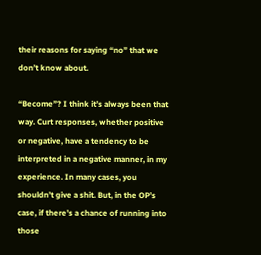their reasons for saying “no” that we don’t know about.

“Become”? I think it’s always been that way. Curt responses, whether positive or negative, have a tendency to be interpreted in a negative manner, in my experience. In many cases, you shouldn’t give a shit. But, in the OP’s case, if there’s a chance of running into those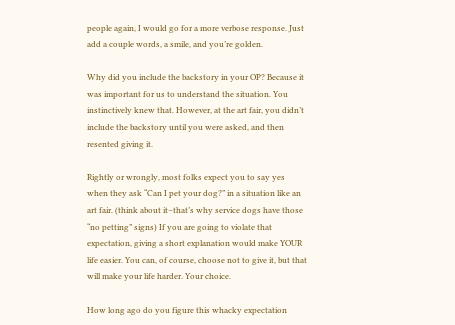people again, I would go for a more verbose response. Just add a couple words, a smile, and you’re golden.

Why did you include the backstory in your OP? Because it was important for us to understand the situation. You instinctively knew that. However, at the art fair, you didn’t include the backstory until you were asked, and then resented giving it.

Rightly or wrongly, most folks expect you to say yes when they ask “Can I pet your dog?” in a situation like an art fair. (think about it–that’s why service dogs have those “no petting” signs) If you are going to violate that expectation, giving a short explanation would make YOUR life easier. You can, of course, choose not to give it, but that will make your life harder. Your choice.

How long ago do you figure this whacky expectation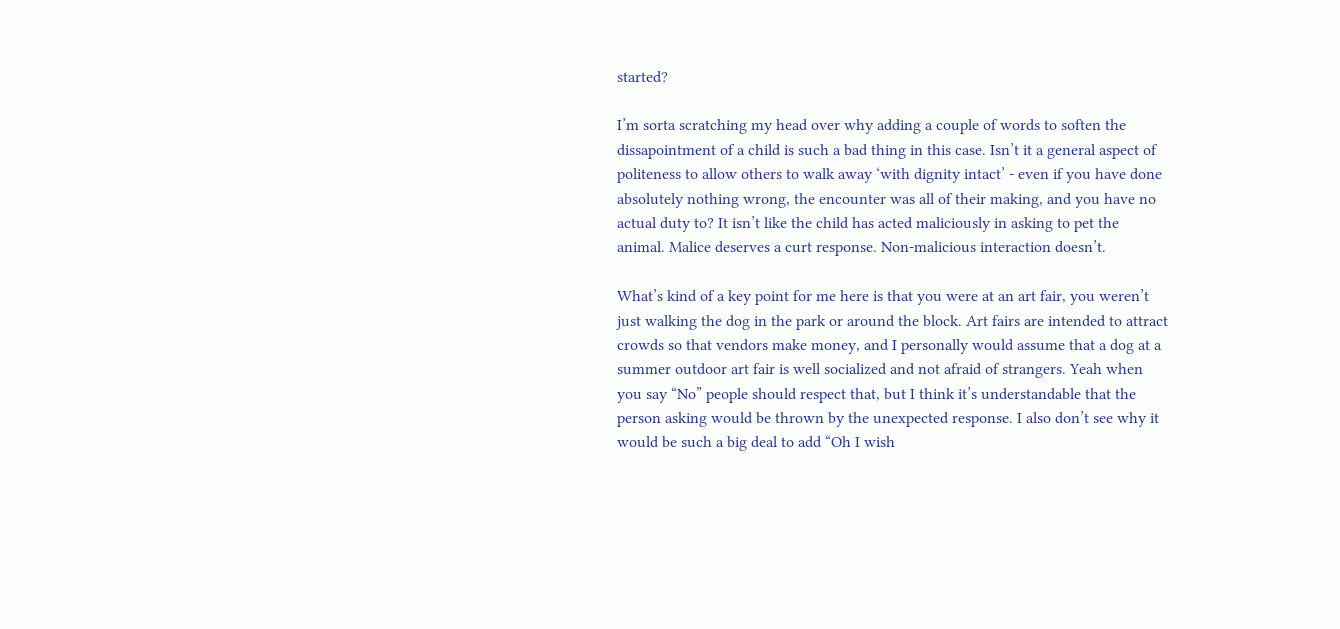started?

I’m sorta scratching my head over why adding a couple of words to soften the dissapointment of a child is such a bad thing in this case. Isn’t it a general aspect of politeness to allow others to walk away ‘with dignity intact’ - even if you have done absolutely nothing wrong, the encounter was all of their making, and you have no actual duty to? It isn’t like the child has acted maliciously in asking to pet the animal. Malice deserves a curt response. Non-malicious interaction doesn’t.

What’s kind of a key point for me here is that you were at an art fair, you weren’t just walking the dog in the park or around the block. Art fairs are intended to attract crowds so that vendors make money, and I personally would assume that a dog at a summer outdoor art fair is well socialized and not afraid of strangers. Yeah when you say “No” people should respect that, but I think it’s understandable that the person asking would be thrown by the unexpected response. I also don’t see why it would be such a big deal to add “Oh I wish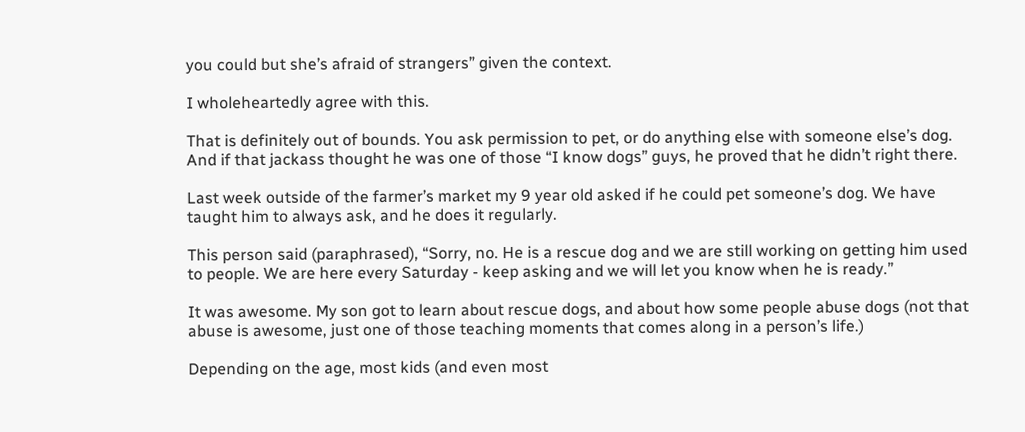you could but she’s afraid of strangers” given the context.

I wholeheartedly agree with this.

That is definitely out of bounds. You ask permission to pet, or do anything else with someone else’s dog. And if that jackass thought he was one of those “I know dogs” guys, he proved that he didn’t right there.

Last week outside of the farmer’s market my 9 year old asked if he could pet someone’s dog. We have taught him to always ask, and he does it regularly.

This person said (paraphrased), “Sorry, no. He is a rescue dog and we are still working on getting him used to people. We are here every Saturday - keep asking and we will let you know when he is ready.”

It was awesome. My son got to learn about rescue dogs, and about how some people abuse dogs (not that abuse is awesome, just one of those teaching moments that comes along in a person’s life.)

Depending on the age, most kids (and even most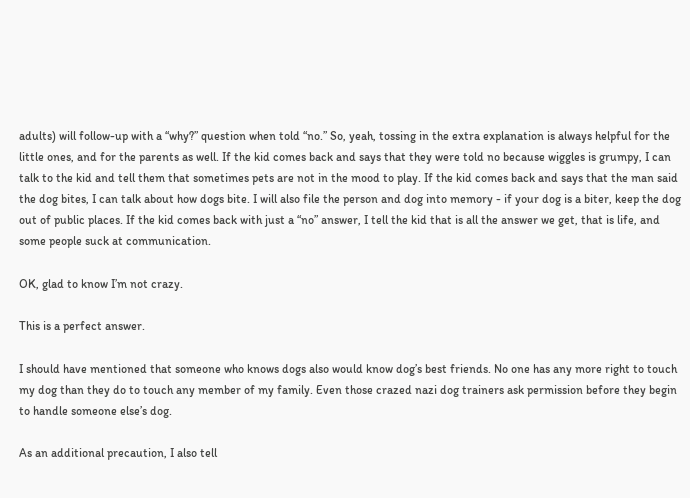adults) will follow-up with a “why?” question when told “no.” So, yeah, tossing in the extra explanation is always helpful for the little ones, and for the parents as well. If the kid comes back and says that they were told no because wiggles is grumpy, I can talk to the kid and tell them that sometimes pets are not in the mood to play. If the kid comes back and says that the man said the dog bites, I can talk about how dogs bite. I will also file the person and dog into memory - if your dog is a biter, keep the dog out of public places. If the kid comes back with just a “no” answer, I tell the kid that is all the answer we get, that is life, and some people suck at communication.

OK, glad to know I’m not crazy.

This is a perfect answer.

I should have mentioned that someone who knows dogs also would know dog’s best friends. No one has any more right to touch my dog than they do to touch any member of my family. Even those crazed nazi dog trainers ask permission before they begin to handle someone else’s dog.

As an additional precaution, I also tell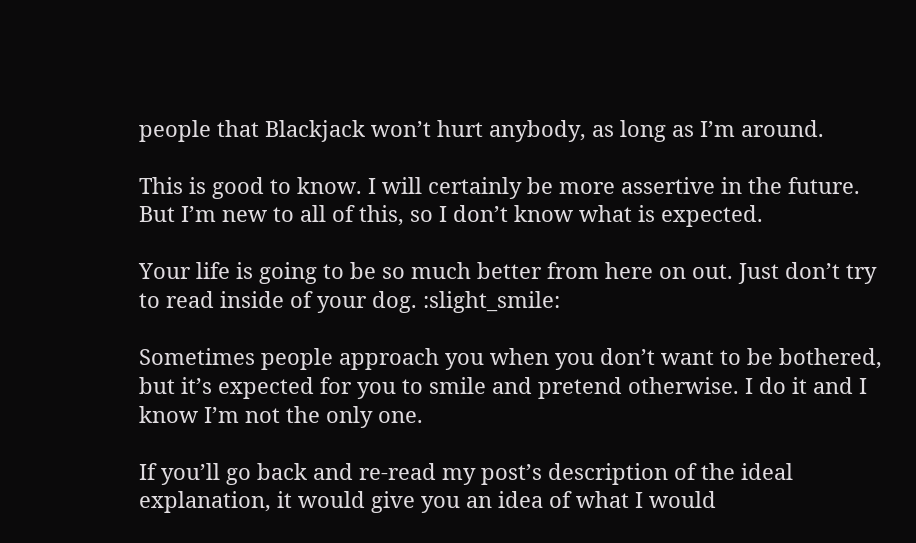people that Blackjack won’t hurt anybody, as long as I’m around.

This is good to know. I will certainly be more assertive in the future. But I’m new to all of this, so I don’t know what is expected.

Your life is going to be so much better from here on out. Just don’t try to read inside of your dog. :slight_smile:

Sometimes people approach you when you don’t want to be bothered, but it’s expected for you to smile and pretend otherwise. I do it and I know I’m not the only one.

If you’ll go back and re-read my post’s description of the ideal explanation, it would give you an idea of what I would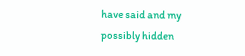have said and my possibly hidden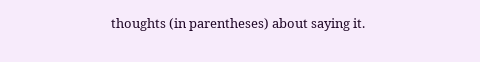thoughts (in parentheses) about saying it.